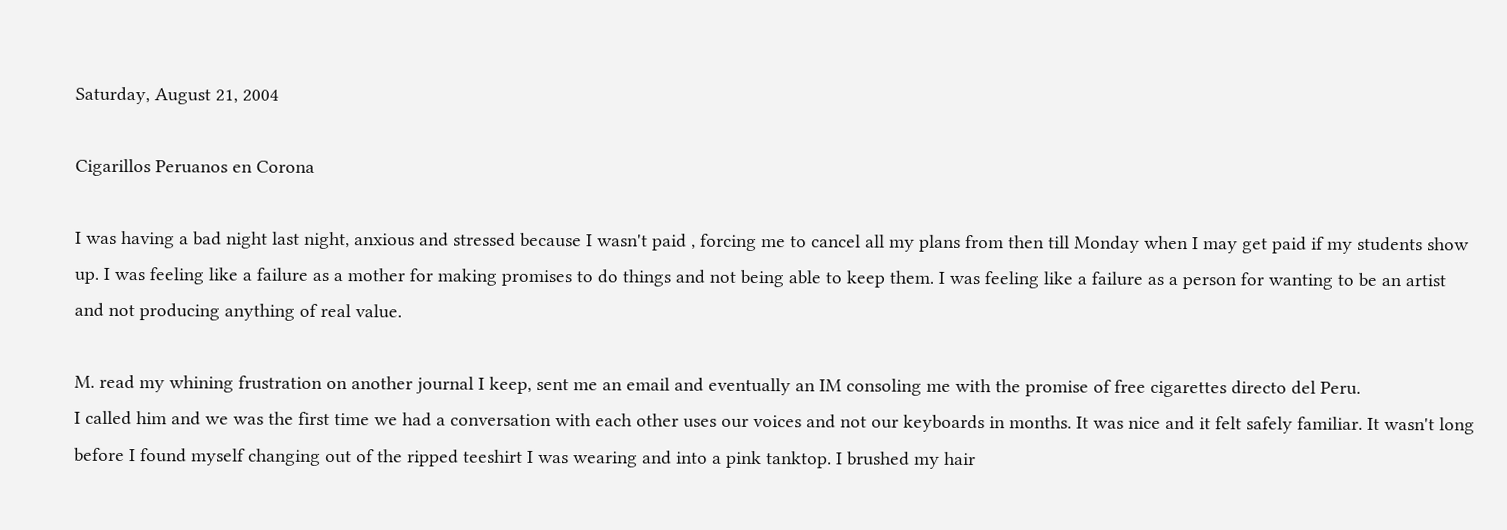Saturday, August 21, 2004

Cigarillos Peruanos en Corona

I was having a bad night last night, anxious and stressed because I wasn't paid , forcing me to cancel all my plans from then till Monday when I may get paid if my students show up. I was feeling like a failure as a mother for making promises to do things and not being able to keep them. I was feeling like a failure as a person for wanting to be an artist and not producing anything of real value.

M. read my whining frustration on another journal I keep, sent me an email and eventually an IM consoling me with the promise of free cigarettes directo del Peru.
I called him and we was the first time we had a conversation with each other uses our voices and not our keyboards in months. It was nice and it felt safely familiar. It wasn't long before I found myself changing out of the ripped teeshirt I was wearing and into a pink tanktop. I brushed my hair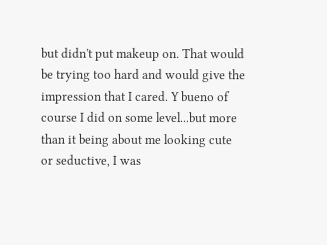but didn't put makeup on. That would be trying too hard and would give the impression that I cared. Y bueno of course I did on some level...but more than it being about me looking cute or seductive, I was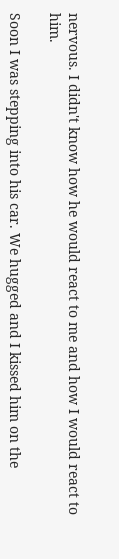nervous. I didn't know how he would react to me and how I would react to him.

Soon I was stepping into his car. We hugged and I kissed him on the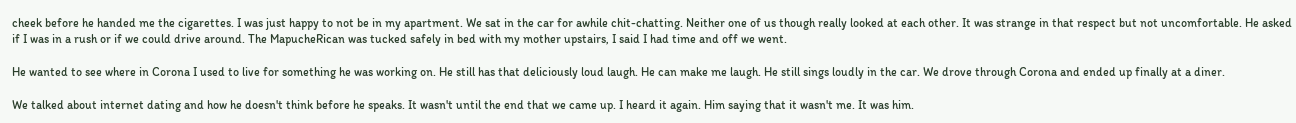cheek before he handed me the cigarettes. I was just happy to not be in my apartment. We sat in the car for awhile chit-chatting. Neither one of us though really looked at each other. It was strange in that respect but not uncomfortable. He asked if I was in a rush or if we could drive around. The MapucheRican was tucked safely in bed with my mother upstairs, I said I had time and off we went.

He wanted to see where in Corona I used to live for something he was working on. He still has that deliciously loud laugh. He can make me laugh. He still sings loudly in the car. We drove through Corona and ended up finally at a diner.

We talked about internet dating and how he doesn't think before he speaks. It wasn't until the end that we came up. I heard it again. Him saying that it wasn't me. It was him.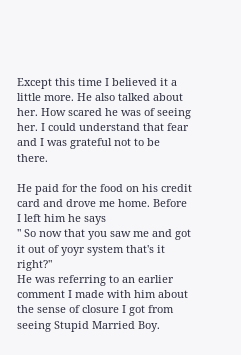Except this time I believed it a little more. He also talked about her. How scared he was of seeing her. I could understand that fear and I was grateful not to be there.

He paid for the food on his credit card and drove me home. Before I left him he says
" So now that you saw me and got it out of yoyr system that's it right?"
He was referring to an earlier comment I made with him about the sense of closure I got from seeing Stupid Married Boy.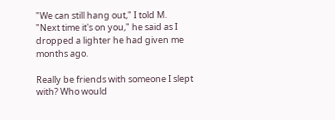"We can still hang out," I told M.
"Next time it's on you," he said as I dropped a lighter he had given me months ago.

Really be friends with someone I slept with? Who would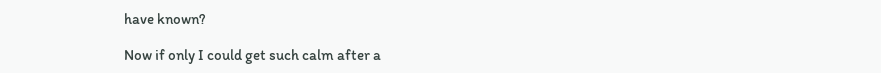have known?

Now if only I could get such calm after a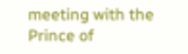meeting with the Prince of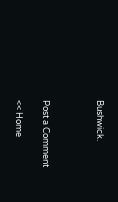Bushwick.



Post a Comment

<< Home